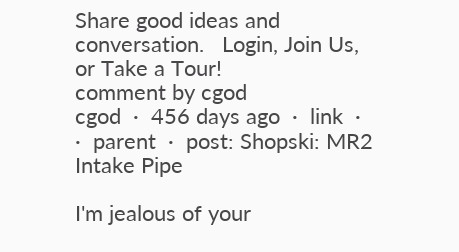Share good ideas and conversation.   Login, Join Us, or Take a Tour!
comment by cgod
cgod  ·  456 days ago  ·  link  ·    ·  parent  ·  post: Shopski: MR2 Intake Pipe

I'm jealous of your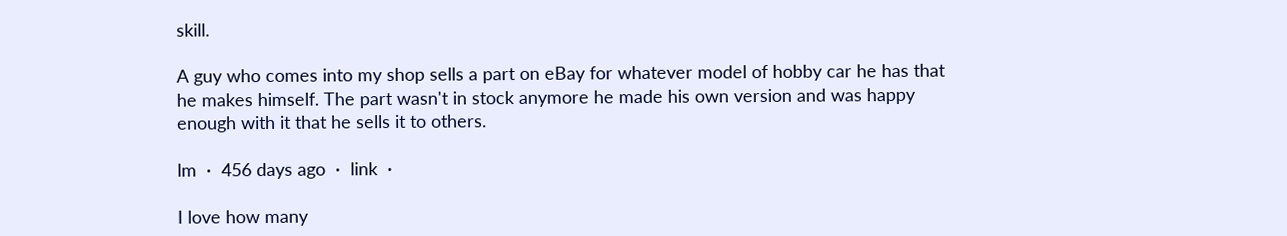skill.

A guy who comes into my shop sells a part on eBay for whatever model of hobby car he has that he makes himself. The part wasn't in stock anymore he made his own version and was happy enough with it that he sells it to others.

lm  ·  456 days ago  ·  link  ·

I love how many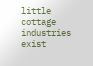little cottage industries exist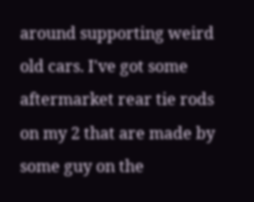around supporting weird old cars. I've got some aftermarket rear tie rods on my 2 that are made by some guy on the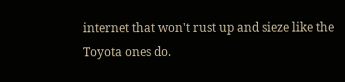internet that won't rust up and sieze like the Toyota ones do.